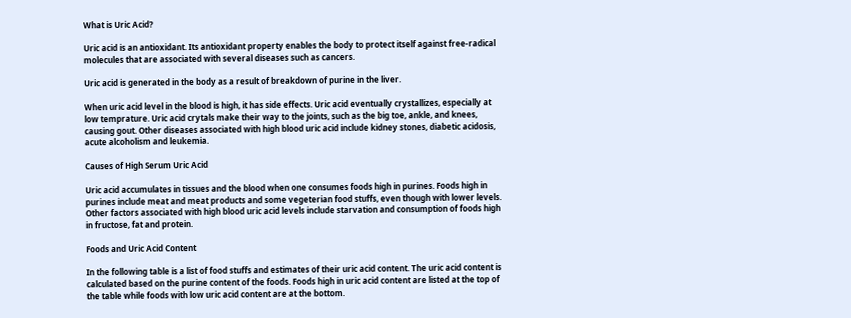What is Uric Acid?

Uric acid is an antioxidant. Its antioxidant property enables the body to protect itself against free-radical molecules that are associated with several diseases such as cancers.

Uric acid is generated in the body as a result of breakdown of purine in the liver.

When uric acid level in the blood is high, it has side effects. Uric acid eventually crystallizes, especially at low temprature. Uric acid crytals make their way to the joints, such as the big toe, ankle, and knees, causing gout. Other diseases associated with high blood uric acid include kidney stones, diabetic acidosis, acute alcoholism and leukemia.

Causes of High Serum Uric Acid

Uric acid accumulates in tissues and the blood when one consumes foods high in purines. Foods high in purines include meat and meat products and some vegeterian food stuffs, even though with lower levels. Other factors associated with high blood uric acid levels include starvation and consumption of foods high in fructose, fat and protein.

Foods and Uric Acid Content

In the following table is a list of food stuffs and estimates of their uric acid content. The uric acid content is calculated based on the purine content of the foods. Foods high in uric acid content are listed at the top of the table while foods with low uric acid content are at the bottom.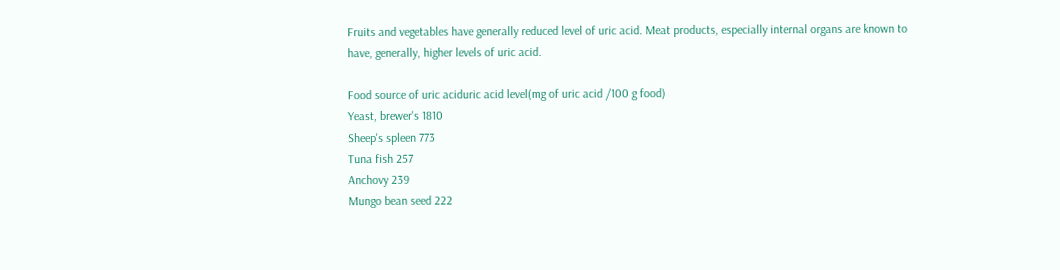Fruits and vegetables have generally reduced level of uric acid. Meat products, especially internal organs are known to have, generally, higher levels of uric acid.

Food source of uric aciduric acid level(mg of uric acid /100 g food)
Yeast, brewer's 1810
Sheep's spleen 773
Tuna fish 257
Anchovy 239
Mungo bean seed 222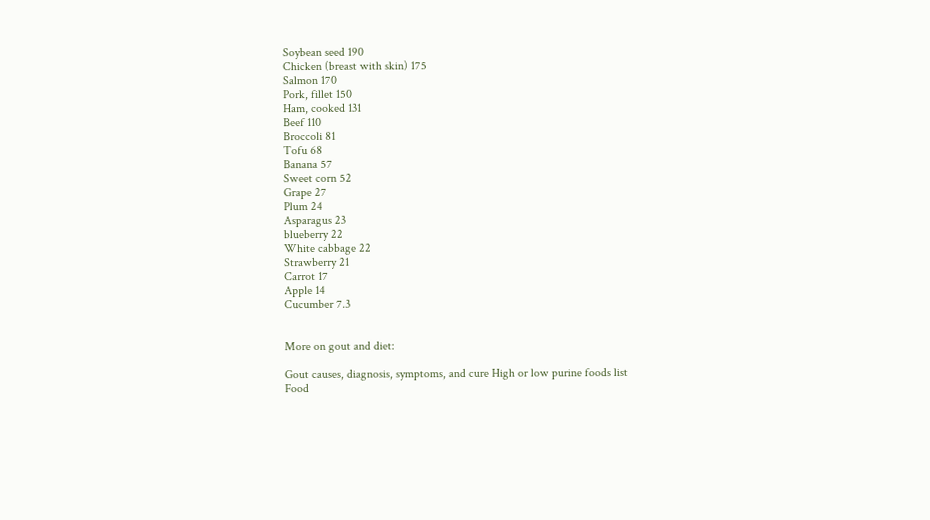Soybean seed 190
Chicken (breast with skin) 175
Salmon 170
Pork, fillet 150
Ham, cooked 131
Beef 110
Broccoli 81
Tofu 68
Banana 57
Sweet corn 52
Grape 27
Plum 24
Asparagus 23
blueberry 22
White cabbage 22
Strawberry 21
Carrot 17
Apple 14
Cucumber 7.3


More on gout and diet:

Gout causes, diagnosis, symptoms, and cure High or low purine foods list
Food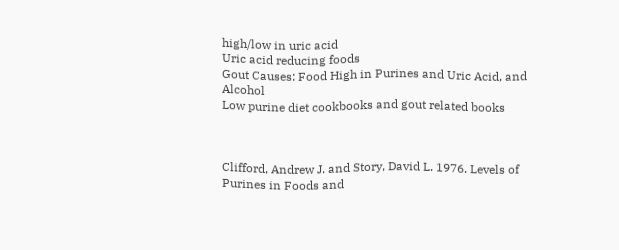high/low in uric acid
Uric acid reducing foods
Gout Causes: Food High in Purines and Uric Acid, and Alcohol
Low purine diet cookbooks and gout related books



Clifford, Andrew J. and Story, David L. 1976. Levels of Purines in Foods and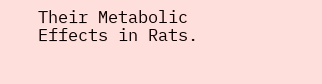Their Metabolic Effects in Rats.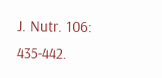J. Nutr. 106: 435-442.